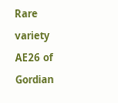Rare variety AE26 of Gordian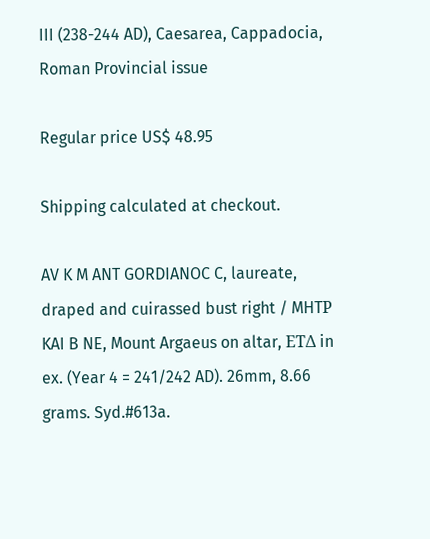III (238-244 AD), Caesarea, Cappadocia, Roman Provincial issue

Regular price US$ 48.95

Shipping calculated at checkout.

AV K M ANT GORDIANOC C, laureate, draped and cuirassed bust right / MHTΡ KAI B NE, Mount Argaeus on altar, ETΔ in ex. (Year 4 = 241/242 AD). 26mm, 8.66 grams. Syd.#613a.